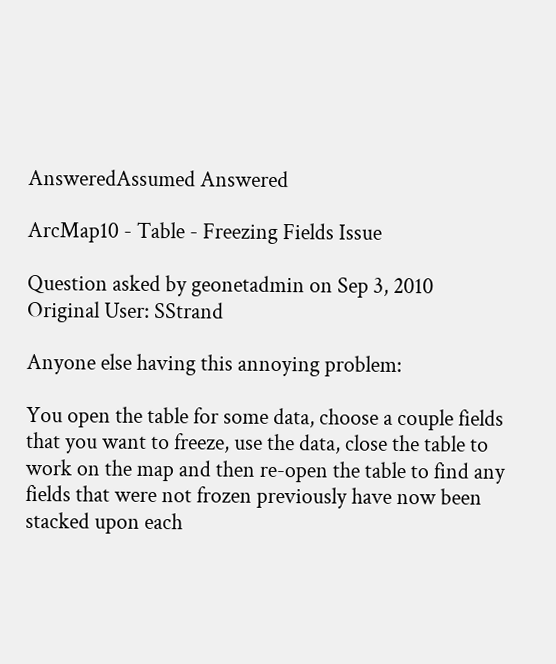AnsweredAssumed Answered

ArcMap10 - Table - Freezing Fields Issue

Question asked by geonetadmin on Sep 3, 2010
Original User: SStrand

Anyone else having this annoying problem:

You open the table for some data, choose a couple fields that you want to freeze, use the data, close the table to work on the map and then re-open the table to find any fields that were not frozen previously have now been stacked upon each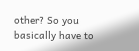other? So you basically have to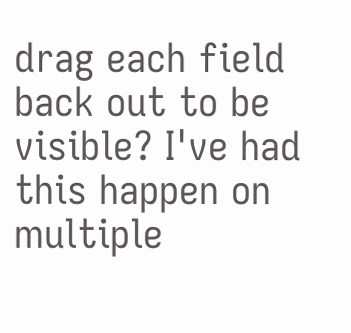drag each field back out to be visible? I've had this happen on multiple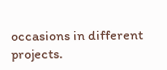occasions in different projects.